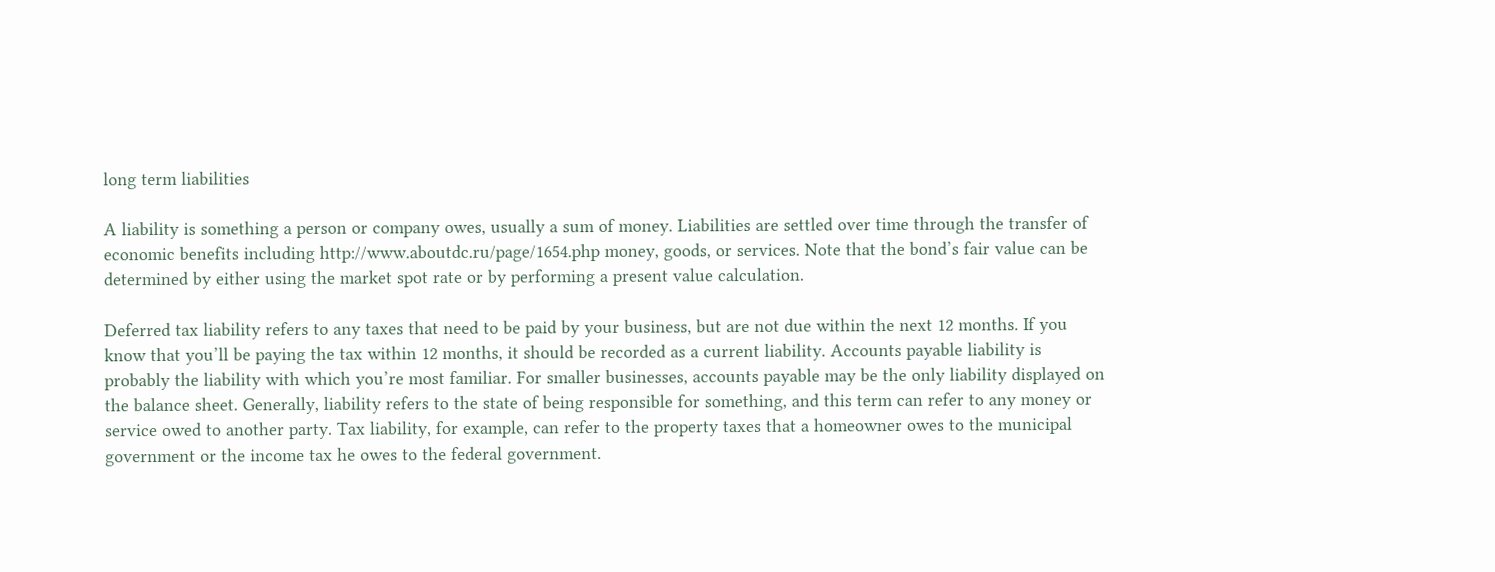long term liabilities

A liability is something a person or company owes, usually a sum of money. Liabilities are settled over time through the transfer of economic benefits including http://www.aboutdc.ru/page/1654.php money, goods, or services. Note that the bond’s fair value can be determined by either using the market spot rate or by performing a present value calculation.

Deferred tax liability refers to any taxes that need to be paid by your business, but are not due within the next 12 months. If you know that you’ll be paying the tax within 12 months, it should be recorded as a current liability. Accounts payable liability is probably the liability with which you’re most familiar. For smaller businesses, accounts payable may be the only liability displayed on the balance sheet. Generally, liability refers to the state of being responsible for something, and this term can refer to any money or service owed to another party. Tax liability, for example, can refer to the property taxes that a homeowner owes to the municipal government or the income tax he owes to the federal government.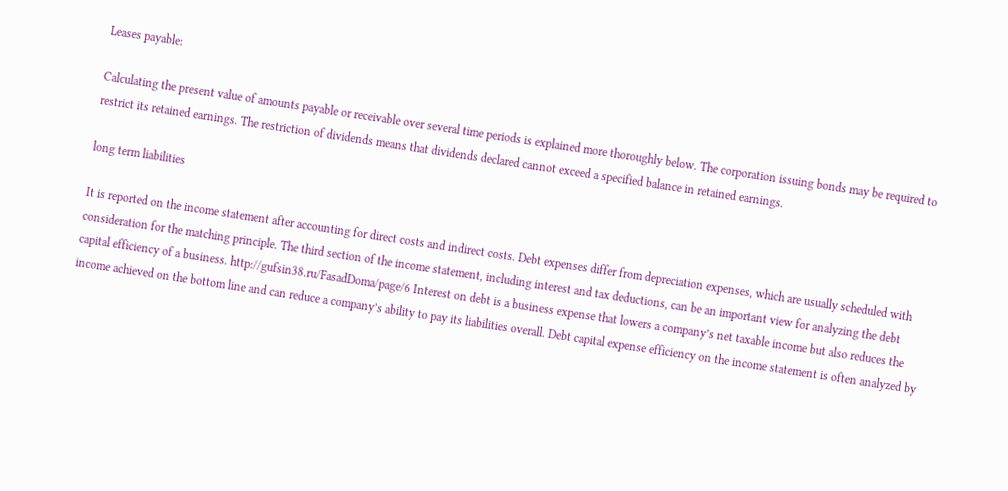Leases payable:

Calculating the present value of amounts payable or receivable over several time periods is explained more thoroughly below. The corporation issuing bonds may be required to restrict its retained earnings. The restriction of dividends means that dividends declared cannot exceed a specified balance in retained earnings.

long term liabilities

It is reported on the income statement after accounting for direct costs and indirect costs. Debt expenses differ from depreciation expenses, which are usually scheduled with consideration for the matching principle. The third section of the income statement, including interest and tax deductions, can be an important view for analyzing the debt capital efficiency of a business. http://gufsin38.ru/FasadDoma/page/6 Interest on debt is a business expense that lowers a company’s net taxable income but also reduces the income achieved on the bottom line and can reduce a company’s ability to pay its liabilities overall. Debt capital expense efficiency on the income statement is often analyzed by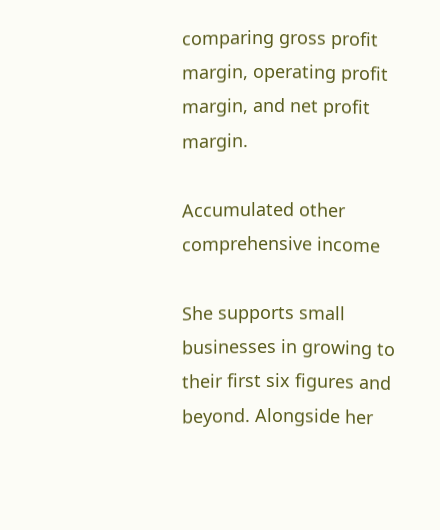comparing gross profit margin, operating profit margin, and net profit margin.

Accumulated other comprehensive income

She supports small businesses in growing to their first six figures and beyond. Alongside her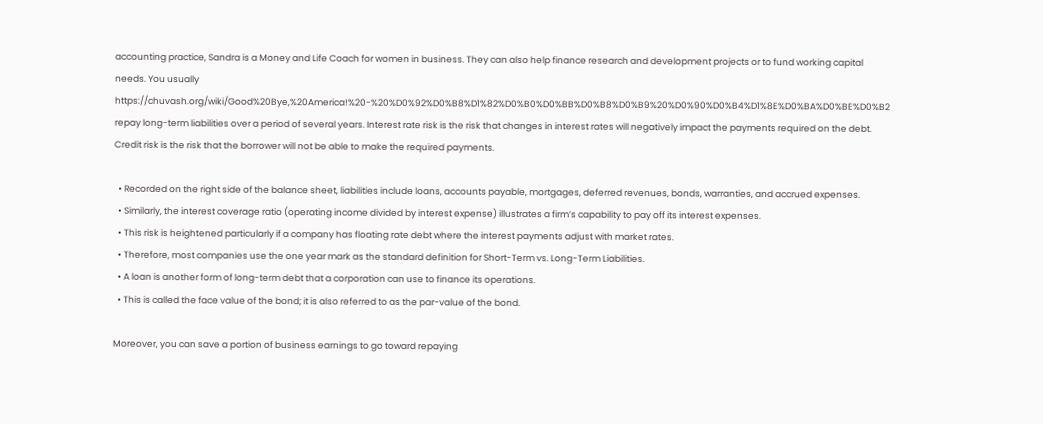accounting practice, Sandra is a Money and Life Coach for women in business. They can also help finance research and development projects or to fund working capital needs. You usually https://chuvash.org/wiki/Good%20Bye,%20America!%20-%20%D0%92%D0%B8%D1%82%D0%B0%D0%BB%D0%B8%D0%B9%20%D0%90%D0%B4%D1%8E%D0%BA%D0%BE%D0%B2 repay long-term liabilities over a period of several years. Interest rate risk is the risk that changes in interest rates will negatively impact the payments required on the debt. Credit risk is the risk that the borrower will not be able to make the required payments.

  • Recorded on the right side of the balance sheet, liabilities include loans, accounts payable, mortgages, deferred revenues, bonds, warranties, and accrued expenses.
  • Similarly, the interest coverage ratio (operating income divided by interest expense) illustrates a firm’s capability to pay off its interest expenses.
  • This risk is heightened particularly if a company has floating rate debt where the interest payments adjust with market rates.
  • Therefore, most companies use the one year mark as the standard definition for Short-Term vs. Long-Term Liabilities.
  • A loan is another form of long-term debt that a corporation can use to finance its operations.
  • This is called the face value of the bond; it is also referred to as the par-value of the bond.

Moreover, you can save a portion of business earnings to go toward repaying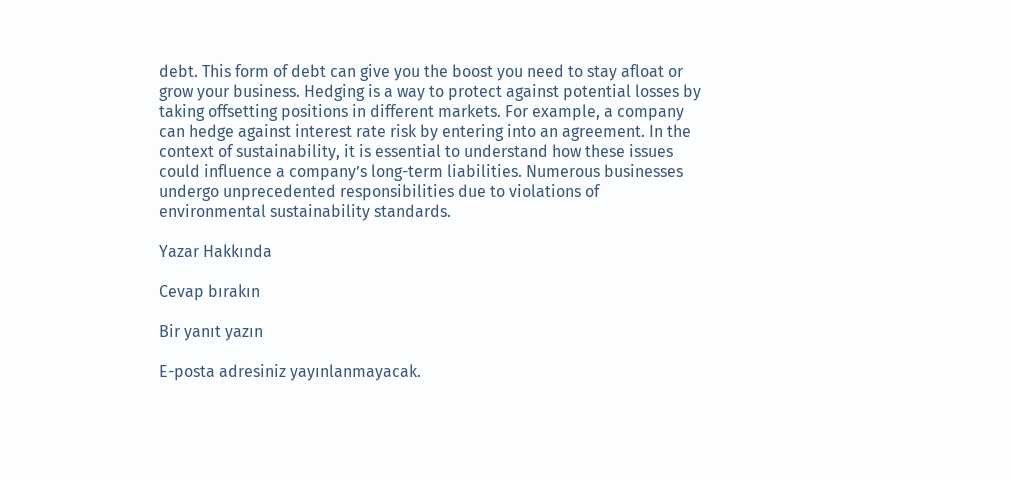debt. This form of debt can give you the boost you need to stay afloat or grow your business. Hedging is a way to protect against potential losses by taking offsetting positions in different markets. For example, a company can hedge against interest rate risk by entering into an agreement. In the context of sustainability, it is essential to understand how these issues could influence a company’s long-term liabilities. Numerous businesses undergo unprecedented responsibilities due to violations of environmental sustainability standards.

Yazar Hakkında

Cevap bırakın

Bir yanıt yazın

E-posta adresiniz yayınlanmayacak.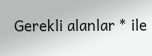Gerekli alanlar * ile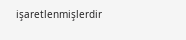işaretlenmişlerdir